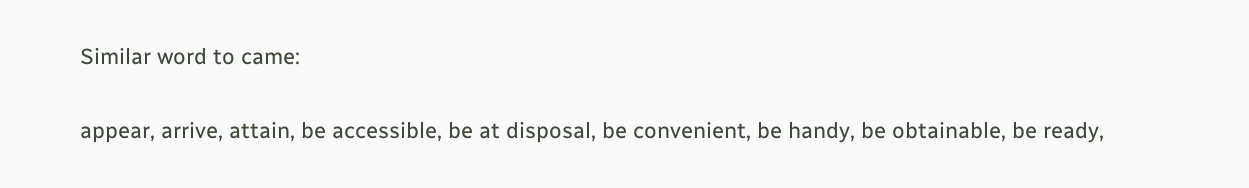Similar word to came:

appear, arrive, attain, be accessible, be at disposal, be convenient, be handy, be obtainable, be ready,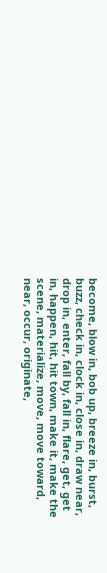become, blow in, bob up, breeze in, burst, buzz, check in, clock in, close in, draw near, drop in, enter, fall by, fall in, flare, get, get in, happen, hit, hit town, make it, make the scene, materialize, move, move toward, near, occur, originate,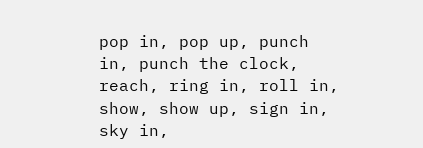pop in, pop up, punch in, punch the clock, reach, ring in, roll in, show, show up, sign in, sky in,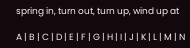spring in, turn out, turn up, wind up at

A | B | C | D | E | F | G | H | I | J | K | L | M | N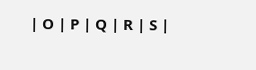| O | P | Q | R | S |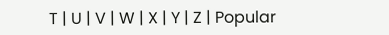T | U | V | W | X | Y | Z | Popular